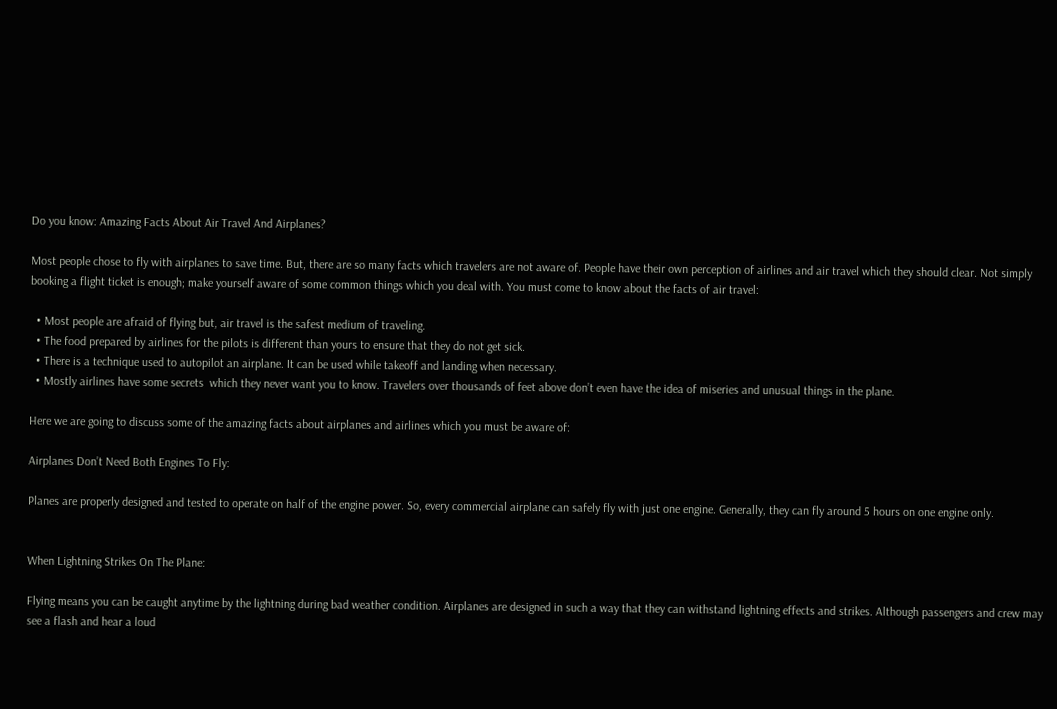Do you know: Amazing Facts About Air Travel And Airplanes?

Most people chose to fly with airplanes to save time. But, there are so many facts which travelers are not aware of. People have their own perception of airlines and air travel which they should clear. Not simply booking a flight ticket is enough; make yourself aware of some common things which you deal with. You must come to know about the facts of air travel:

  • Most people are afraid of flying but, air travel is the safest medium of traveling.
  • The food prepared by airlines for the pilots is different than yours to ensure that they do not get sick.
  • There is a technique used to autopilot an airplane. It can be used while takeoff and landing when necessary.
  • Mostly airlines have some secrets  which they never want you to know. Travelers over thousands of feet above don’t even have the idea of miseries and unusual things in the plane.

Here we are going to discuss some of the amazing facts about airplanes and airlines which you must be aware of:

Airplanes Don’t Need Both Engines To Fly:

Planes are properly designed and tested to operate on half of the engine power. So, every commercial airplane can safely fly with just one engine. Generally, they can fly around 5 hours on one engine only.


When Lightning Strikes On The Plane:

Flying means you can be caught anytime by the lightning during bad weather condition. Airplanes are designed in such a way that they can withstand lightning effects and strikes. Although passengers and crew may see a flash and hear a loud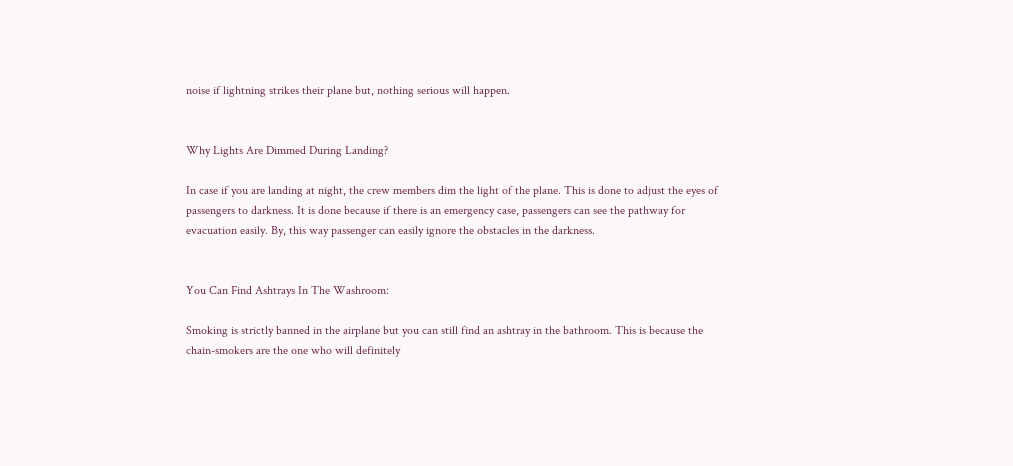noise if lightning strikes their plane but, nothing serious will happen.


Why Lights Are Dimmed During Landing?

In case if you are landing at night, the crew members dim the light of the plane. This is done to adjust the eyes of   passengers to darkness. It is done because if there is an emergency case, passengers can see the pathway for evacuation easily. By, this way passenger can easily ignore the obstacles in the darkness.


You Can Find Ashtrays In The Washroom:

Smoking is strictly banned in the airplane but you can still find an ashtray in the bathroom. This is because the chain-smokers are the one who will definitely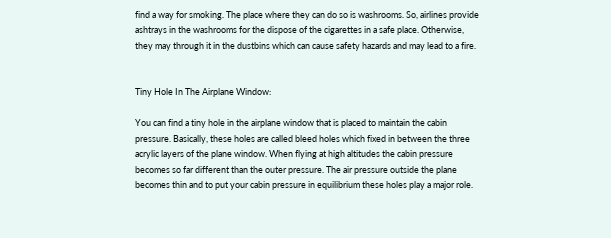find a way for smoking. The place where they can do so is washrooms. So, airlines provide ashtrays in the washrooms for the dispose of the cigarettes in a safe place. Otherwise, they may through it in the dustbins which can cause safety hazards and may lead to a fire.


Tiny Hole In The Airplane Window:

You can find a tiny hole in the airplane window that is placed to maintain the cabin pressure. Basically, these holes are called bleed holes which fixed in between the three acrylic layers of the plane window. When flying at high altitudes the cabin pressure becomes so far different than the outer pressure. The air pressure outside the plane becomes thin and to put your cabin pressure in equilibrium these holes play a major role.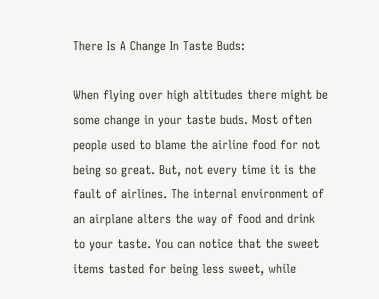There Is A Change In Taste Buds:

When flying over high altitudes there might be some change in your taste buds. Most often people used to blame the airline food for not being so great. But, not every time it is the fault of airlines. The internal environment of an airplane alters the way of food and drink to your taste. You can notice that the sweet items tasted for being less sweet, while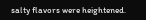salty flavors were heightened.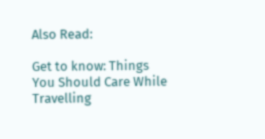Also Read:

Get to know: Things You Should Care While Travelling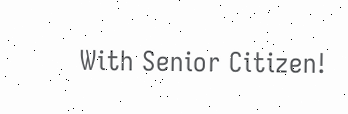With Senior Citizen!